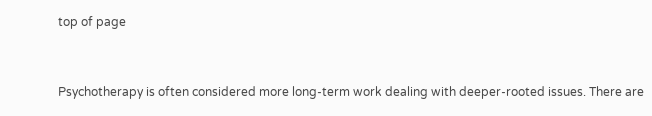top of page


Psychotherapy is often considered more long-term work dealing with deeper-rooted issues. There are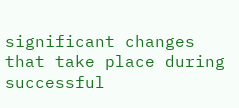significant changes that take place during successful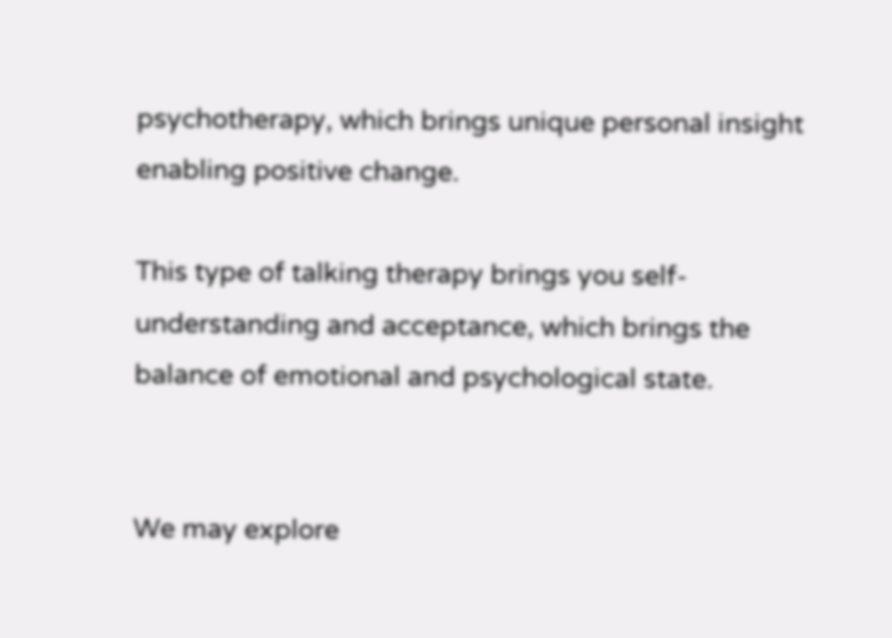psychotherapy, which brings unique personal insight enabling positive change.

This type of talking therapy brings you self-understanding and acceptance, which brings the balance of emotional and psychological state.


We may explore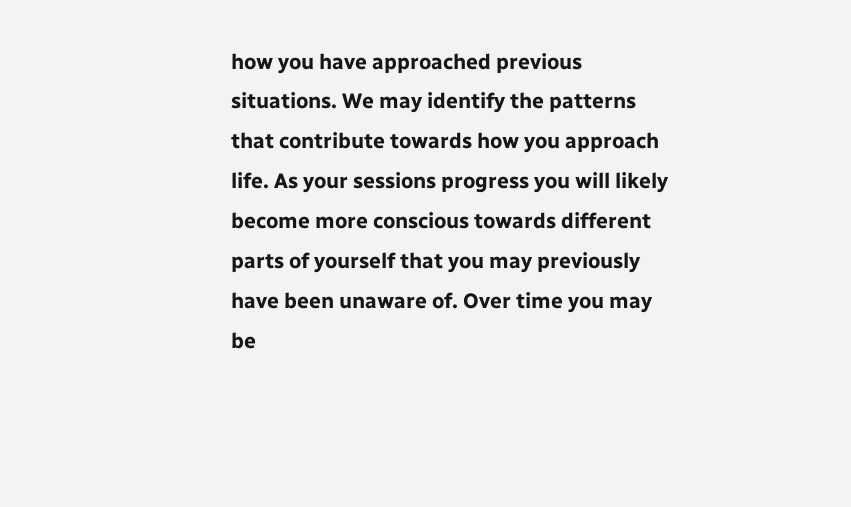how you have approached previous situations. We may identify the patterns that contribute towards how you approach life. As your sessions progress you will likely become more conscious towards different parts of yourself that you may previously have been unaware of. Over time you may be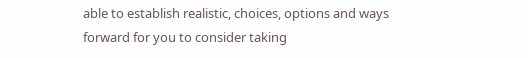able to establish realistic, choices, options and ways forward for you to consider taking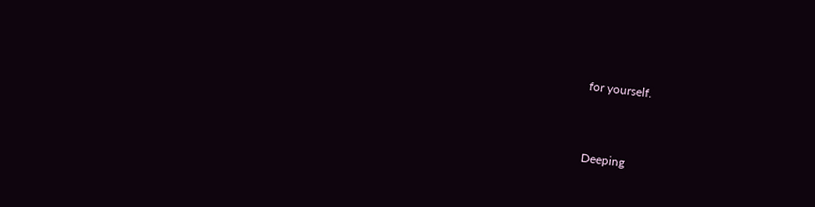for yourself.


Deeping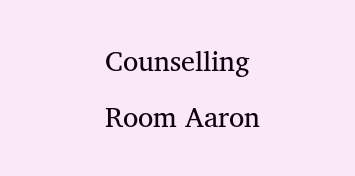Counselling Room Aaron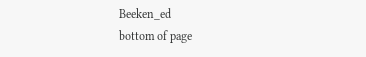Beeken_ed
bottom of page